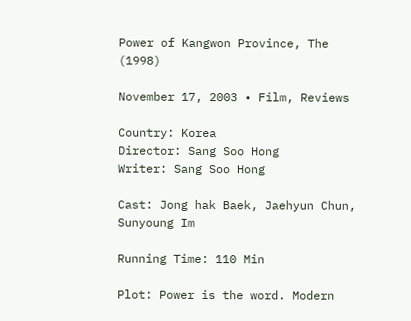Power of Kangwon Province, The (1998)

November 17, 2003 • Film, Reviews

Country: Korea
Director: Sang Soo Hong
Writer: Sang Soo Hong

Cast: Jong hak Baek, Jaehyun Chun, Sunyoung Im

Running Time: 110 Min

Plot: Power is the word. Modern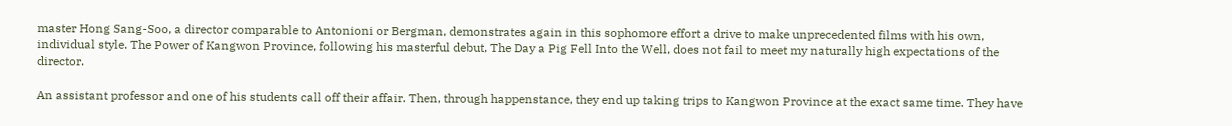master Hong Sang-Soo, a director comparable to Antonioni or Bergman, demonstrates again in this sophomore effort a drive to make unprecedented films with his own, individual style. The Power of Kangwon Province, following his masterful debut, The Day a Pig Fell Into the Well, does not fail to meet my naturally high expectations of the director.

An assistant professor and one of his students call off their affair. Then, through happenstance, they end up taking trips to Kangwon Province at the exact same time. They have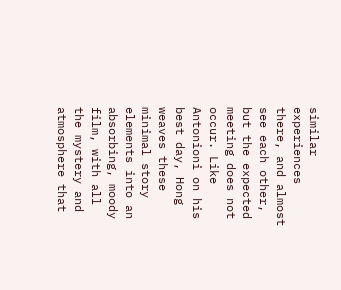similar experiences there, and almost see each other, but the expected meeting does not occur. Like Antonioni on his best day, Hong weaves these minimal story elements into an absorbing, moody film, with all the mystery and atmosphere that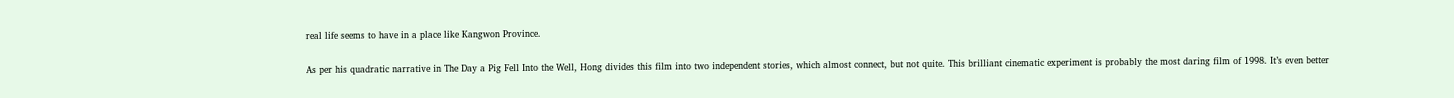real life seems to have in a place like Kangwon Province.

As per his quadratic narrative in The Day a Pig Fell Into the Well, Hong divides this film into two independent stories, which almost connect, but not quite. This brilliant cinematic experiment is probably the most daring film of 1998. It’s even better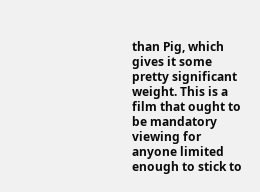than Pig, which gives it some pretty significant weight. This is a film that ought to be mandatory viewing for anyone limited enough to stick to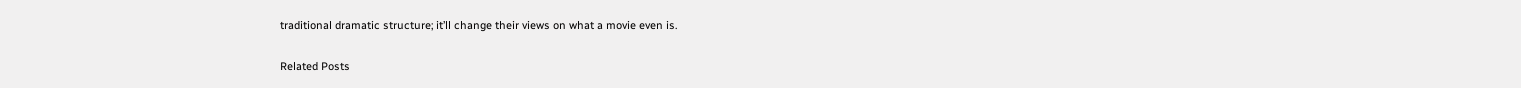traditional dramatic structure; it’ll change their views on what a movie even is.

Related Posts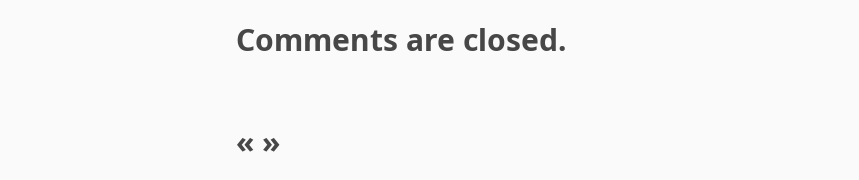Comments are closed.

« »